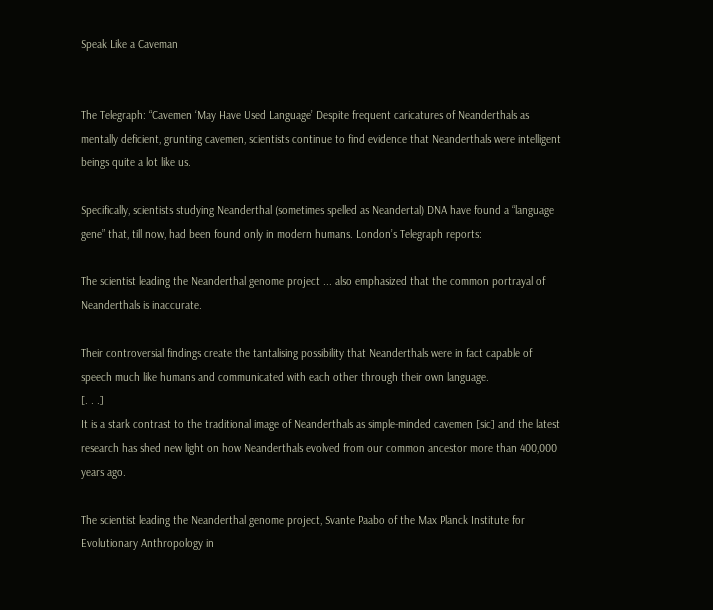Speak Like a Caveman


The Telegraph: “Cavemen ‘May Have Used Language’ Despite frequent caricatures of Neanderthals as mentally deficient, grunting cavemen, scientists continue to find evidence that Neanderthals were intelligent beings quite a lot like us.

Specifically, scientists studying Neanderthal (sometimes spelled as Neandertal) DNA have found a “language gene” that, till now, had been found only in modern humans. London’s Telegraph reports:

The scientist leading the Neanderthal genome project ... also emphasized that the common portrayal of Neanderthals is inaccurate.

Their controversial findings create the tantalising possibility that Neanderthals were in fact capable of speech much like humans and communicated with each other through their own language.
[. . .]
It is a stark contrast to the traditional image of Neanderthals as simple-minded cavemen [sic] and the latest research has shed new light on how Neanderthals evolved from our common ancestor more than 400,000 years ago.

The scientist leading the Neanderthal genome project, Svante Paabo of the Max Planck Institute for Evolutionary Anthropology in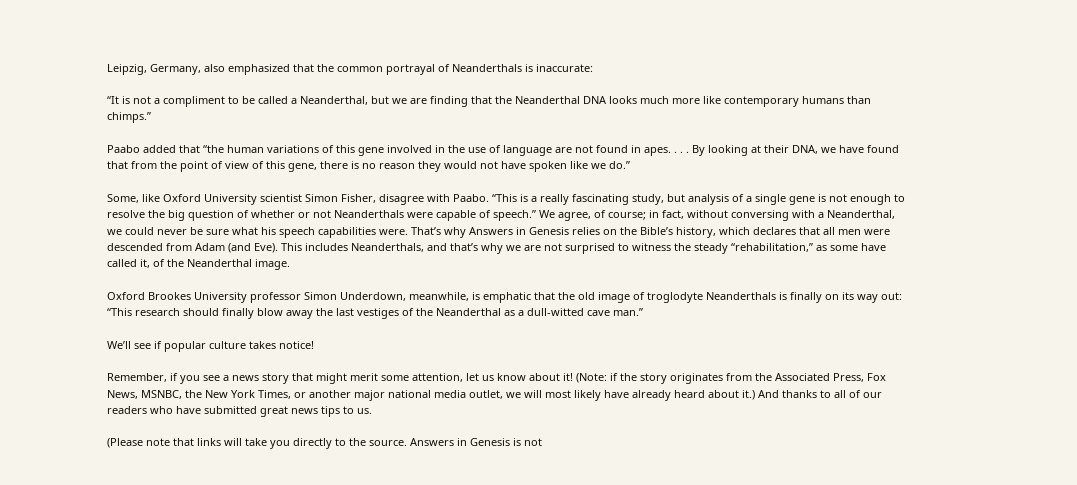Leipzig, Germany, also emphasized that the common portrayal of Neanderthals is inaccurate:

“It is not a compliment to be called a Neanderthal, but we are finding that the Neanderthal DNA looks much more like contemporary humans than chimps.”

Paabo added that “the human variations of this gene involved in the use of language are not found in apes. . . . By looking at their DNA, we have found that from the point of view of this gene, there is no reason they would not have spoken like we do.”

Some, like Oxford University scientist Simon Fisher, disagree with Paabo. “This is a really fascinating study, but analysis of a single gene is not enough to resolve the big question of whether or not Neanderthals were capable of speech.” We agree, of course; in fact, without conversing with a Neanderthal, we could never be sure what his speech capabilities were. That’s why Answers in Genesis relies on the Bible’s history, which declares that all men were descended from Adam (and Eve). This includes Neanderthals, and that’s why we are not surprised to witness the steady “rehabilitation,” as some have called it, of the Neanderthal image.

Oxford Brookes University professor Simon Underdown, meanwhile, is emphatic that the old image of troglodyte Neanderthals is finally on its way out: “This research should finally blow away the last vestiges of the Neanderthal as a dull-witted cave man.”

We’ll see if popular culture takes notice!

Remember, if you see a news story that might merit some attention, let us know about it! (Note: if the story originates from the Associated Press, Fox News, MSNBC, the New York Times, or another major national media outlet, we will most likely have already heard about it.) And thanks to all of our readers who have submitted great news tips to us.

(Please note that links will take you directly to the source. Answers in Genesis is not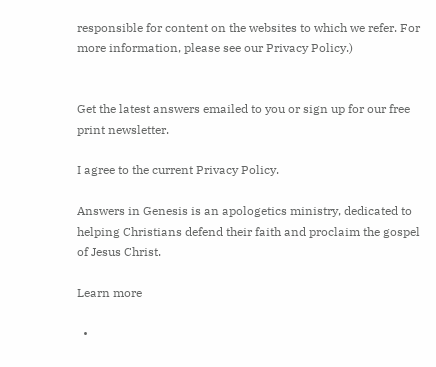responsible for content on the websites to which we refer. For more information, please see our Privacy Policy.)


Get the latest answers emailed to you or sign up for our free print newsletter.

I agree to the current Privacy Policy.

Answers in Genesis is an apologetics ministry, dedicated to helping Christians defend their faith and proclaim the gospel of Jesus Christ.

Learn more

  •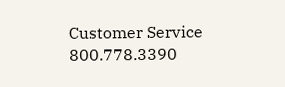Customer Service 800.778.3390